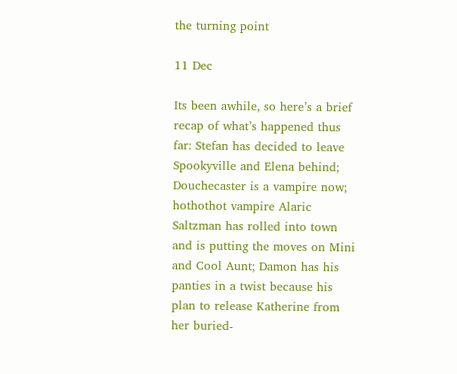the turning point

11 Dec

Its been awhile, so here’s a brief recap of what’s happened thus far: Stefan has decided to leave Spookyville and Elena behind; Douchecaster is a vampire now; hothothot vampire Alaric Saltzman has rolled into town and is putting the moves on Mini and Cool Aunt; Damon has his panties in a twist because his plan to release Katherine from her buried-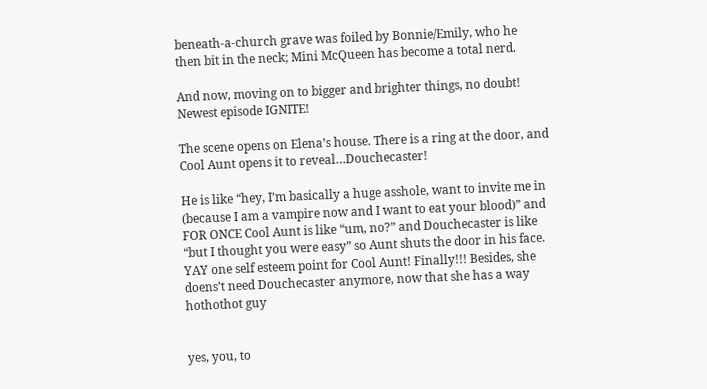beneath-a-church grave was foiled by Bonnie/Emily, who he then bit in the neck; Mini McQueen has become a total nerd.

And now, moving on to bigger and brighter things, no doubt! Newest episode IGNITE!

The scene opens on Elena’s house. There is a ring at the door, and Cool Aunt opens it to reveal…Douchecaster!

He is like “hey, I’m basically a huge asshole, want to invite me in (because I am a vampire now and I want to eat your blood)” and FOR ONCE Cool Aunt is like “um, no?” and Douchecaster is like “but I thought you were easy” so Aunt shuts the door in his face. YAY one self esteem point for Cool Aunt! Finally!!! Besides, she doens’t need Douchecaster anymore, now that she has a way hothothot guy


yes, you, to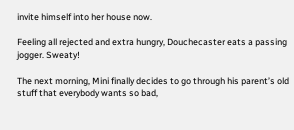invite himself into her house now.

Feeling all rejected and extra hungry, Douchecaster eats a passing jogger. Sweaty!

The next morning, Mini finally decides to go through his parent’s old stuff that everybody wants so bad,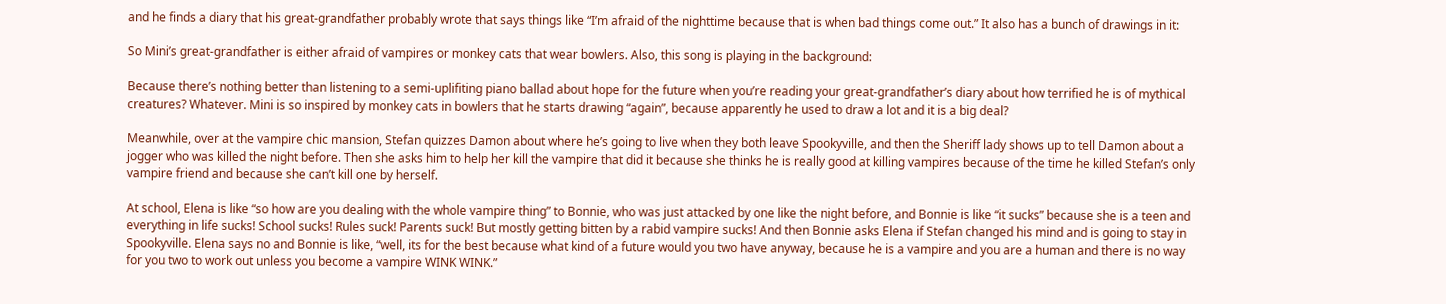and he finds a diary that his great-grandfather probably wrote that says things like “I’m afraid of the nighttime because that is when bad things come out.” It also has a bunch of drawings in it:

So Mini’s great-grandfather is either afraid of vampires or monkey cats that wear bowlers. Also, this song is playing in the background:

Because there’s nothing better than listening to a semi-uplifiting piano ballad about hope for the future when you’re reading your great-grandfather’s diary about how terrified he is of mythical creatures? Whatever. Mini is so inspired by monkey cats in bowlers that he starts drawing “again”, because apparently he used to draw a lot and it is a big deal?

Meanwhile, over at the vampire chic mansion, Stefan quizzes Damon about where he’s going to live when they both leave Spookyville, and then the Sheriff lady shows up to tell Damon about a jogger who was killed the night before. Then she asks him to help her kill the vampire that did it because she thinks he is really good at killing vampires because of the time he killed Stefan’s only vampire friend and because she can’t kill one by herself.

At school, Elena is like “so how are you dealing with the whole vampire thing” to Bonnie, who was just attacked by one like the night before, and Bonnie is like “it sucks” because she is a teen and everything in life sucks! School sucks! Rules suck! Parents suck! But mostly getting bitten by a rabid vampire sucks! And then Bonnie asks Elena if Stefan changed his mind and is going to stay in Spookyville. Elena says no and Bonnie is like, “well, its for the best because what kind of a future would you two have anyway, because he is a vampire and you are a human and there is no way for you two to work out unless you become a vampire WINK WINK.”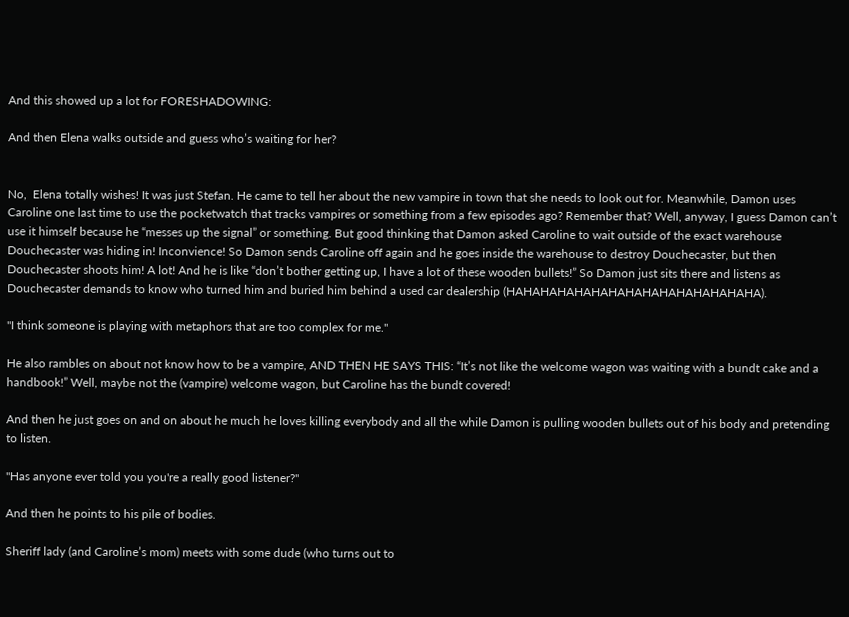And this showed up a lot for FORESHADOWING:

And then Elena walks outside and guess who’s waiting for her?


No,  Elena totally wishes! It was just Stefan. He came to tell her about the new vampire in town that she needs to look out for. Meanwhile, Damon uses Caroline one last time to use the pocketwatch that tracks vampires or something from a few episodes ago? Remember that? Well, anyway, I guess Damon can’t use it himself because he “messes up the signal” or something. But good thinking that Damon asked Caroline to wait outside of the exact warehouse Douchecaster was hiding in! Inconvience! So Damon sends Caroline off again and he goes inside the warehouse to destroy Douchecaster, but then Douchecaster shoots him! A lot! And he is like “don’t bother getting up, I have a lot of these wooden bullets!” So Damon just sits there and listens as Douchecaster demands to know who turned him and buried him behind a used car dealership (HAHAHAHAHAHAHAHAHAHAHAHAHAHAHA).

"I think someone is playing with metaphors that are too complex for me."

He also rambles on about not know how to be a vampire, AND THEN HE SAYS THIS: “It’s not like the welcome wagon was waiting with a bundt cake and a handbook!” Well, maybe not the (vampire) welcome wagon, but Caroline has the bundt covered!

And then he just goes on and on about he much he loves killing everybody and all the while Damon is pulling wooden bullets out of his body and pretending to listen.

"Has anyone ever told you you're a really good listener?"

And then he points to his pile of bodies.

Sheriff lady (and Caroline’s mom) meets with some dude (who turns out to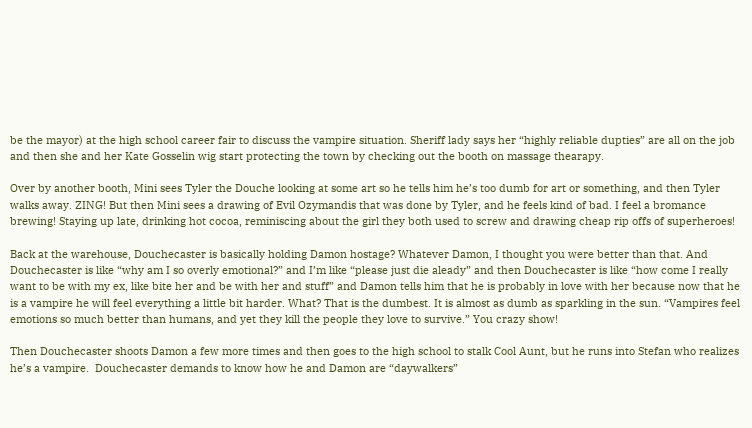be the mayor) at the high school career fair to discuss the vampire situation. Sheriff lady says her “highly reliable dupties” are all on the job and then she and her Kate Gosselin wig start protecting the town by checking out the booth on massage thearapy.

Over by another booth, Mini sees Tyler the Douche looking at some art so he tells him he’s too dumb for art or something, and then Tyler walks away. ZING! But then Mini sees a drawing of Evil Ozymandis that was done by Tyler, and he feels kind of bad. I feel a bromance brewing! Staying up late, drinking hot cocoa, reminiscing about the girl they both used to screw and drawing cheap rip offs of superheroes!

Back at the warehouse, Douchecaster is basically holding Damon hostage? Whatever Damon, I thought you were better than that. And Douchecaster is like “why am I so overly emotional?” and I’m like “please just die aleady” and then Douchecaster is like “how come I really want to be with my ex, like bite her and be with her and stuff” and Damon tells him that he is probably in love with her because now that he is a vampire he will feel everything a little bit harder. What? That is the dumbest. It is almost as dumb as sparkling in the sun. “Vampires feel emotions so much better than humans, and yet they kill the people they love to survive.” You crazy show!

Then Douchecaster shoots Damon a few more times and then goes to the high school to stalk Cool Aunt, but he runs into Stefan who realizes he’s a vampire.  Douchecaster demands to know how he and Damon are “daywalkers”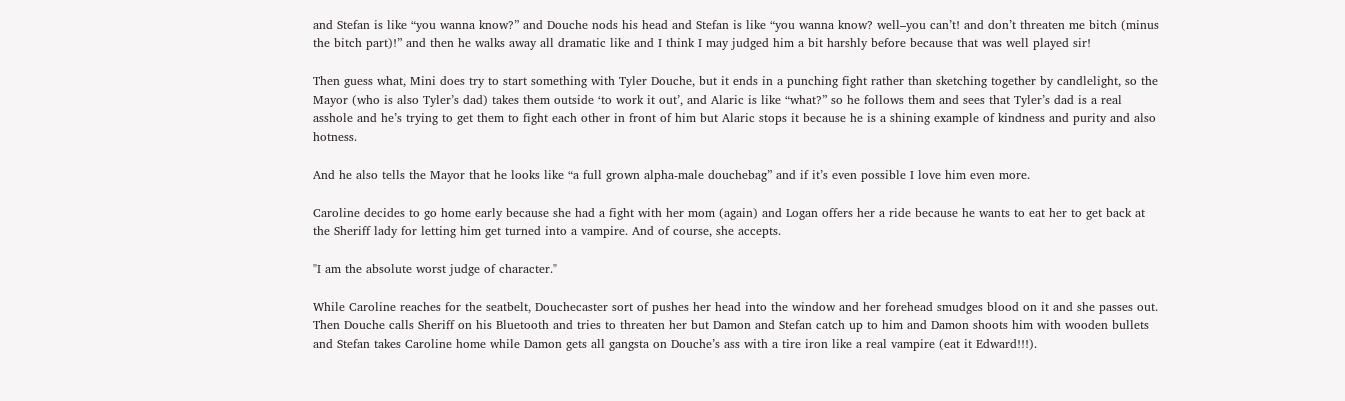and Stefan is like “you wanna know?” and Douche nods his head and Stefan is like “you wanna know? well–you can’t! and don’t threaten me bitch (minus the bitch part)!” and then he walks away all dramatic like and I think I may judged him a bit harshly before because that was well played sir!

Then guess what, Mini does try to start something with Tyler Douche, but it ends in a punching fight rather than sketching together by candlelight, so the Mayor (who is also Tyler’s dad) takes them outside ‘to work it out’, and Alaric is like “what?” so he follows them and sees that Tyler’s dad is a real asshole and he’s trying to get them to fight each other in front of him but Alaric stops it because he is a shining example of kindness and purity and also hotness.

And he also tells the Mayor that he looks like “a full grown alpha-male douchebag” and if it’s even possible I love him even more.

Caroline decides to go home early because she had a fight with her mom (again) and Logan offers her a ride because he wants to eat her to get back at the Sheriff lady for letting him get turned into a vampire. And of course, she accepts.

"I am the absolute worst judge of character."

While Caroline reaches for the seatbelt, Douchecaster sort of pushes her head into the window and her forehead smudges blood on it and she passes out. Then Douche calls Sheriff on his Bluetooth and tries to threaten her but Damon and Stefan catch up to him and Damon shoots him with wooden bullets and Stefan takes Caroline home while Damon gets all gangsta on Douche’s ass with a tire iron like a real vampire (eat it Edward!!!).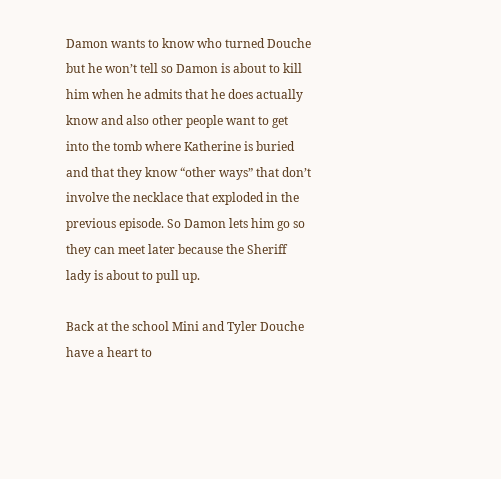Damon wants to know who turned Douche but he won’t tell so Damon is about to kill him when he admits that he does actually know and also other people want to get into the tomb where Katherine is buried and that they know “other ways” that don’t involve the necklace that exploded in the previous episode. So Damon lets him go so they can meet later because the Sheriff lady is about to pull up.

Back at the school Mini and Tyler Douche have a heart to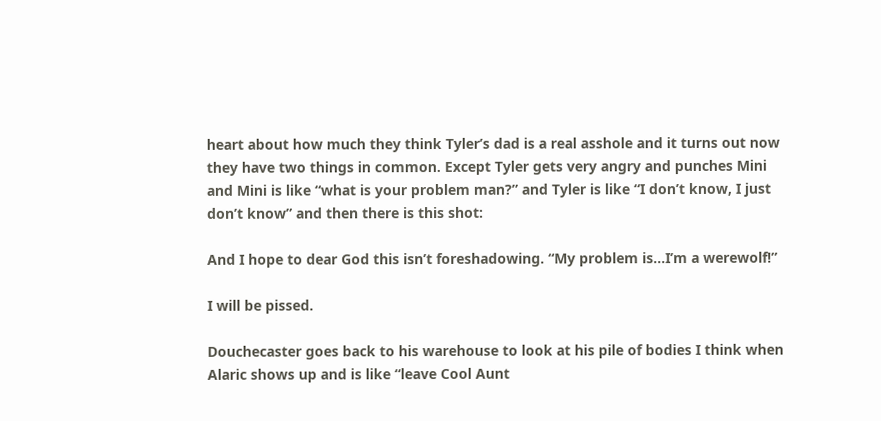heart about how much they think Tyler’s dad is a real asshole and it turns out now they have two things in common. Except Tyler gets very angry and punches Mini and Mini is like “what is your problem man?” and Tyler is like “I don’t know, I just don’t know” and then there is this shot:

And I hope to dear God this isn’t foreshadowing. “My problem is…I’m a werewolf!”

I will be pissed.

Douchecaster goes back to his warehouse to look at his pile of bodies I think when Alaric shows up and is like “leave Cool Aunt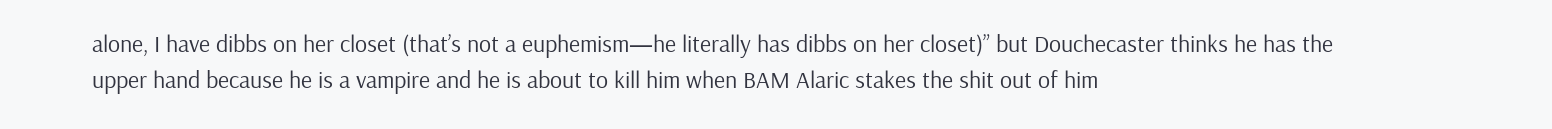alone, I have dibbs on her closet (that’s not a euphemism—he literally has dibbs on her closet)” but Douchecaster thinks he has the upper hand because he is a vampire and he is about to kill him when BAM Alaric stakes the shit out of him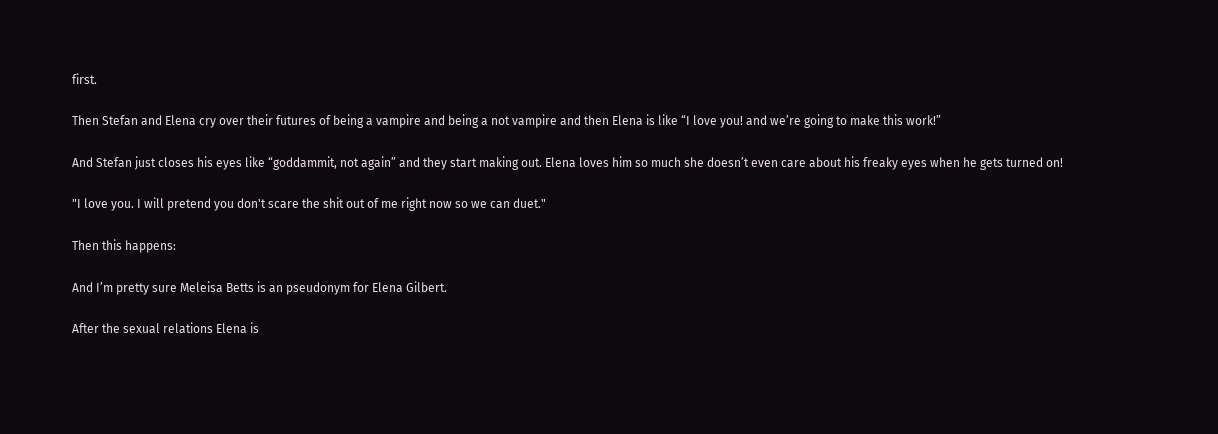first.

Then Stefan and Elena cry over their futures of being a vampire and being a not vampire and then Elena is like “I love you! and we’re going to make this work!”

And Stefan just closes his eyes like “goddammit, not again” and they start making out. Elena loves him so much she doesn’t even care about his freaky eyes when he gets turned on!

"I love you. I will pretend you don't scare the shit out of me right now so we can duet."

Then this happens:

And I’m pretty sure Meleisa Betts is an pseudonym for Elena Gilbert.

After the sexual relations Elena is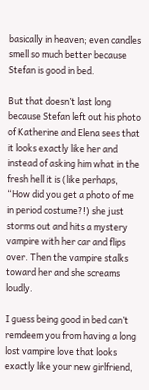basically in heaven; even candles smell so much better because Stefan is good in bed.

But that doesn’t last long because Stefan left out his photo of Katherine and Elena sees that it looks exactly like her and instead of asking him what in the fresh hell it is (like perhaps, “How did you get a photo of me in period costume?!) she just storms out and hits a mystery vampire with her car and flips over. Then the vampire stalks toward her and she screams loudly.

I guess being good in bed can’t remdeem you from having a long lost vampire love that looks exactly like your new girlfriend,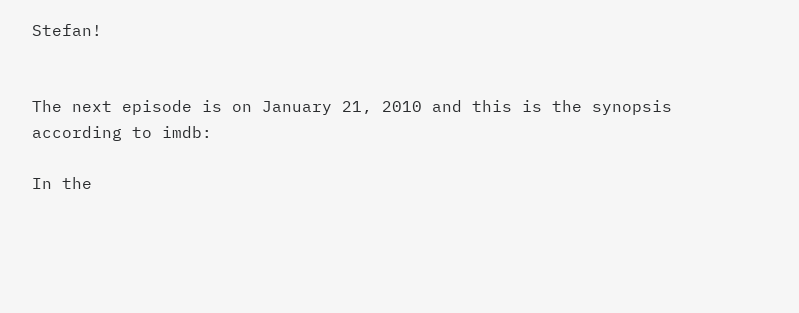Stefan!


The next episode is on January 21, 2010 and this is the synopsis according to imdb:

In the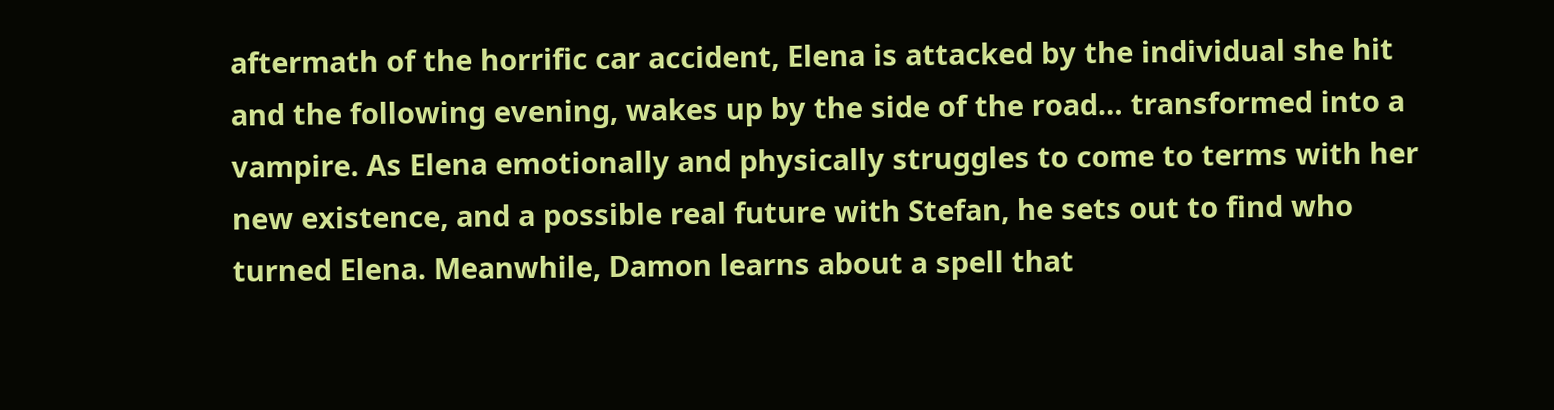aftermath of the horrific car accident, Elena is attacked by the individual she hit and the following evening, wakes up by the side of the road… transformed into a vampire. As Elena emotionally and physically struggles to come to terms with her new existence, and a possible real future with Stefan, he sets out to find who turned Elena. Meanwhile, Damon learns about a spell that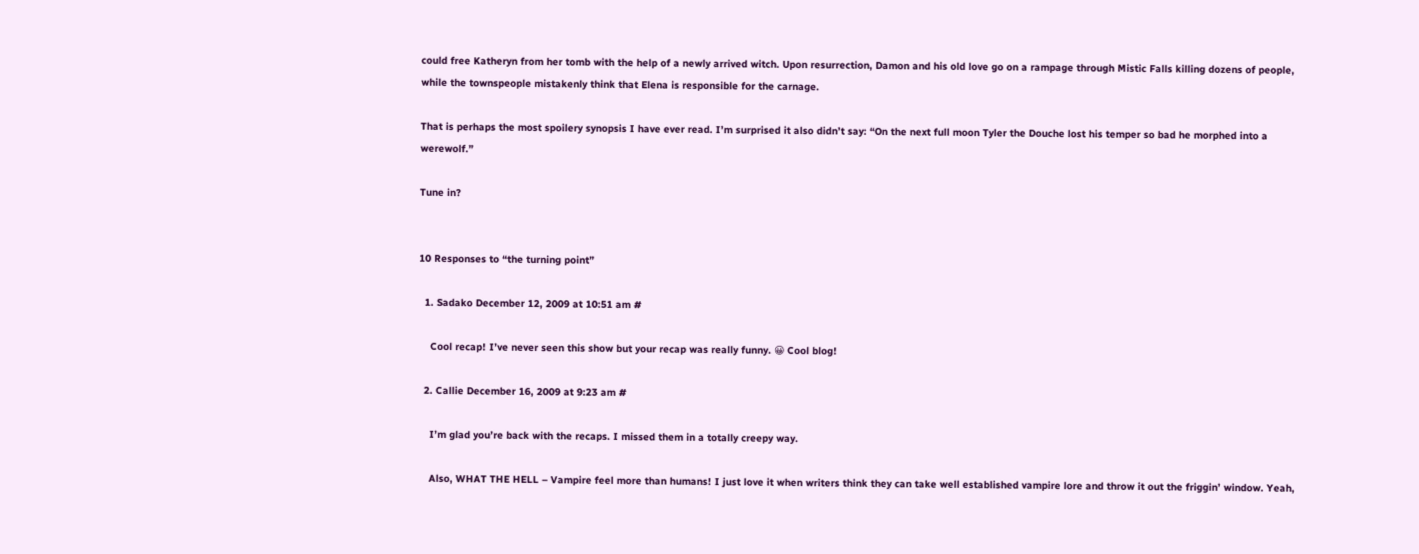could free Katheryn from her tomb with the help of a newly arrived witch. Upon resurrection, Damon and his old love go on a rampage through Mistic Falls killing dozens of people, while the townspeople mistakenly think that Elena is responsible for the carnage.

That is perhaps the most spoilery synopsis I have ever read. I’m surprised it also didn’t say: “On the next full moon Tyler the Douche lost his temper so bad he morphed into a werewolf.”

Tune in?


10 Responses to “the turning point”

  1. Sadako December 12, 2009 at 10:51 am #

    Cool recap! I’ve never seen this show but your recap was really funny. 😀 Cool blog!

  2. Callie December 16, 2009 at 9:23 am #

    I’m glad you’re back with the recaps. I missed them in a totally creepy way.

    Also, WHAT THE HELL – Vampire feel more than humans! I just love it when writers think they can take well established vampire lore and throw it out the friggin’ window. Yeah,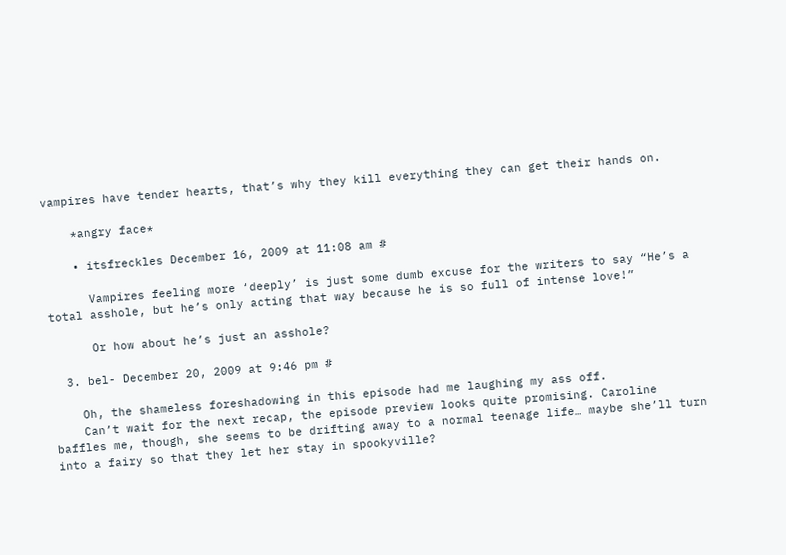vampires have tender hearts, that’s why they kill everything they can get their hands on.

    *angry face*

    • itsfreckles December 16, 2009 at 11:08 am #

      Vampires feeling more ‘deeply’ is just some dumb excuse for the writers to say “He’s a total asshole, but he’s only acting that way because he is so full of intense love!”

      Or how about he’s just an asshole?

  3. bel- December 20, 2009 at 9:46 pm #

    Oh, the shameless foreshadowing in this episode had me laughing my ass off.
    Can’t wait for the next recap, the episode preview looks quite promising. Caroline baffles me, though, she seems to be drifting away to a normal teenage life… maybe she’ll turn into a fairy so that they let her stay in spookyville?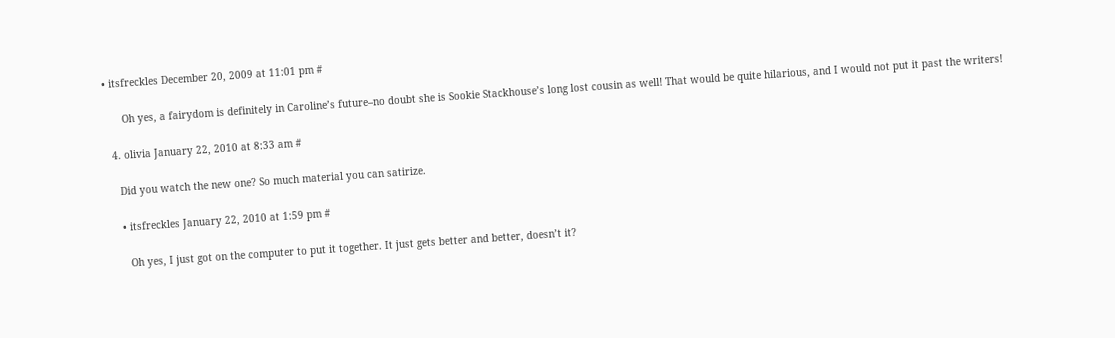• itsfreckles December 20, 2009 at 11:01 pm #

      Oh yes, a fairydom is definitely in Caroline’s future–no doubt she is Sookie Stackhouse’s long lost cousin as well! That would be quite hilarious, and I would not put it past the writers!

  4. olivia January 22, 2010 at 8:33 am #

    Did you watch the new one? So much material you can satirize.

    • itsfreckles January 22, 2010 at 1:59 pm #

      Oh yes, I just got on the computer to put it together. It just gets better and better, doesn’t it?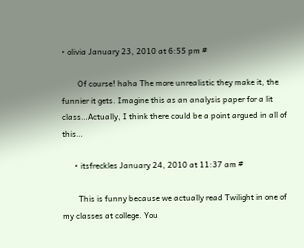• olivia January 23, 2010 at 6:55 pm #

        Of course! haha The more unrealistic they make it, the funnier it gets. Imagine this as an analysis paper for a lit class…Actually, I think there could be a point argued in all of this…

      • itsfreckles January 24, 2010 at 11:37 am #

        This is funny because we actually read Twilight in one of my classes at college. You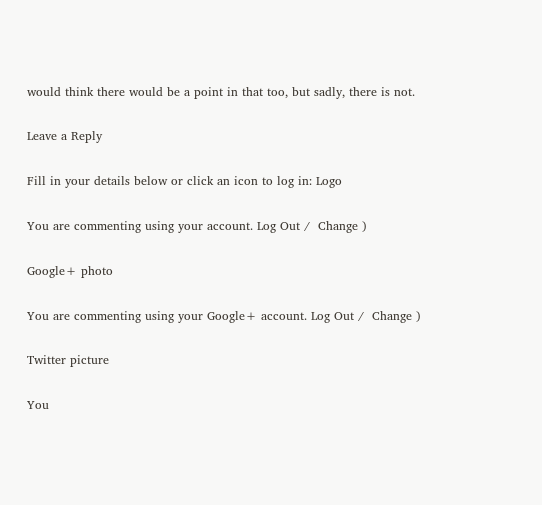would think there would be a point in that too, but sadly, there is not.

Leave a Reply

Fill in your details below or click an icon to log in: Logo

You are commenting using your account. Log Out /  Change )

Google+ photo

You are commenting using your Google+ account. Log Out /  Change )

Twitter picture

You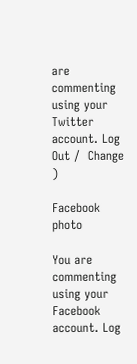are commenting using your Twitter account. Log Out /  Change )

Facebook photo

You are commenting using your Facebook account. Log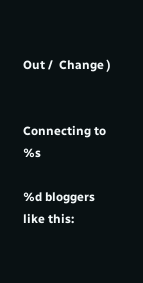Out /  Change )


Connecting to %s

%d bloggers like this: